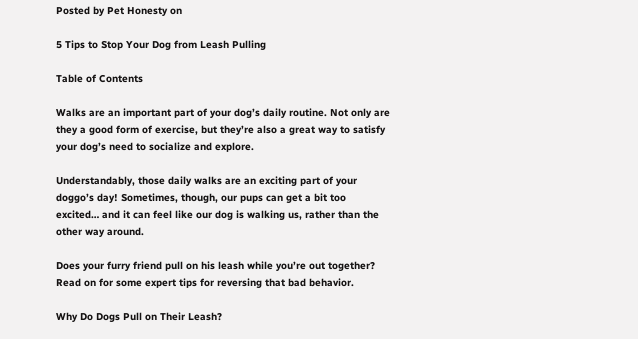Posted by Pet Honesty on

5 Tips to Stop Your Dog from Leash Pulling

Table of Contents

Walks are an important part of your dog’s daily routine. Not only are they a good form of exercise, but they’re also a great way to satisfy your dog’s need to socialize and explore.

Understandably, those daily walks are an exciting part of your doggo’s day! Sometimes, though, our pups can get a bit too excited… and it can feel like our dog is walking us, rather than the other way around.

Does your furry friend pull on his leash while you’re out together? Read on for some expert tips for reversing that bad behavior.

Why Do Dogs Pull on Their Leash?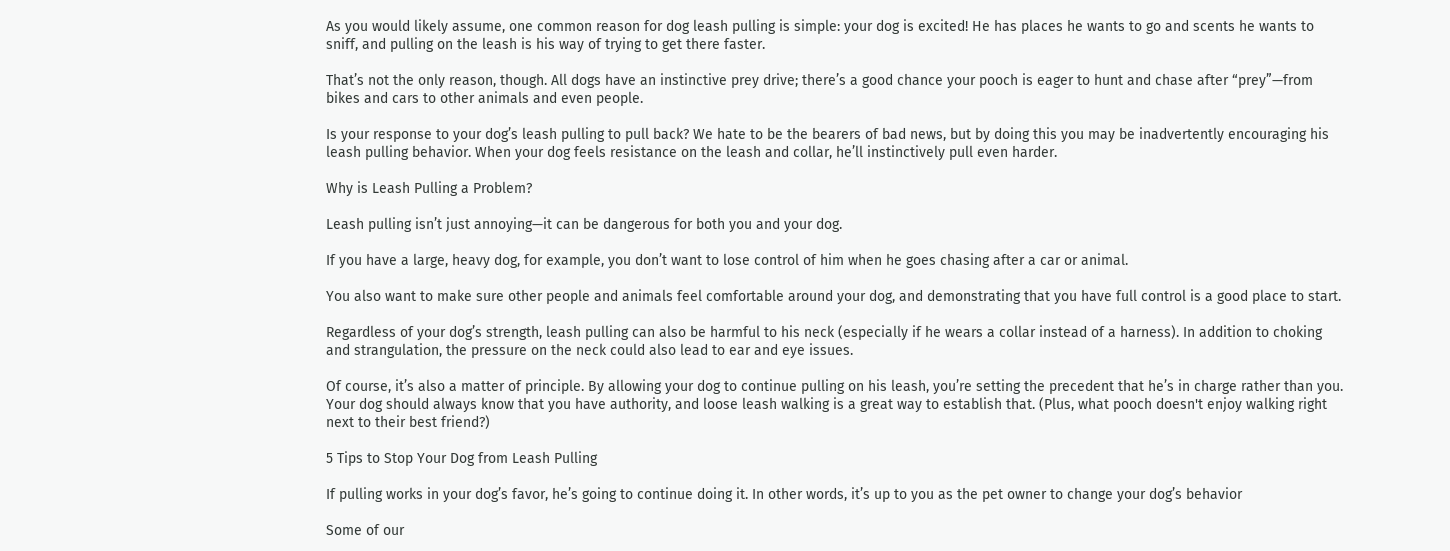As you would likely assume, one common reason for dog leash pulling is simple: your dog is excited! He has places he wants to go and scents he wants to sniff, and pulling on the leash is his way of trying to get there faster.

That’s not the only reason, though. All dogs have an instinctive prey drive; there’s a good chance your pooch is eager to hunt and chase after “prey”—from bikes and cars to other animals and even people.

Is your response to your dog’s leash pulling to pull back? We hate to be the bearers of bad news, but by doing this you may be inadvertently encouraging his leash pulling behavior. When your dog feels resistance on the leash and collar, he’ll instinctively pull even harder.

Why is Leash Pulling a Problem?

Leash pulling isn’t just annoying—it can be dangerous for both you and your dog.

If you have a large, heavy dog, for example, you don’t want to lose control of him when he goes chasing after a car or animal.

You also want to make sure other people and animals feel comfortable around your dog, and demonstrating that you have full control is a good place to start.

Regardless of your dog’s strength, leash pulling can also be harmful to his neck (especially if he wears a collar instead of a harness). In addition to choking and strangulation, the pressure on the neck could also lead to ear and eye issues.

Of course, it’s also a matter of principle. By allowing your dog to continue pulling on his leash, you’re setting the precedent that he’s in charge rather than you. Your dog should always know that you have authority, and loose leash walking is a great way to establish that. (Plus, what pooch doesn't enjoy walking right next to their best friend?)

5 Tips to Stop Your Dog from Leash Pulling

If pulling works in your dog’s favor, he’s going to continue doing it. In other words, it’s up to you as the pet owner to change your dog’s behavior

Some of our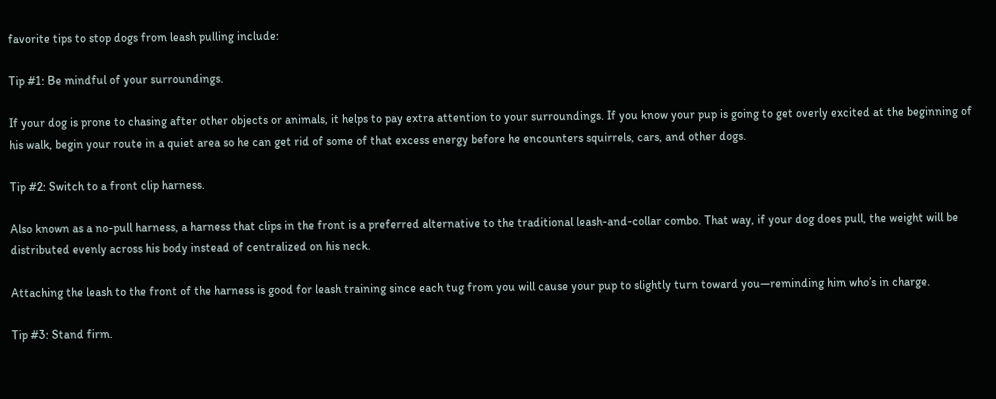favorite tips to stop dogs from leash pulling include:

Tip #1: Be mindful of your surroundings.

If your dog is prone to chasing after other objects or animals, it helps to pay extra attention to your surroundings. If you know your pup is going to get overly excited at the beginning of his walk, begin your route in a quiet area so he can get rid of some of that excess energy before he encounters squirrels, cars, and other dogs.

Tip #2: Switch to a front clip harness.

Also known as a no-pull harness, a harness that clips in the front is a preferred alternative to the traditional leash-and-collar combo. That way, if your dog does pull, the weight will be distributed evenly across his body instead of centralized on his neck.

Attaching the leash to the front of the harness is good for leash training since each tug from you will cause your pup to slightly turn toward you—reminding him who’s in charge.

Tip #3: Stand firm.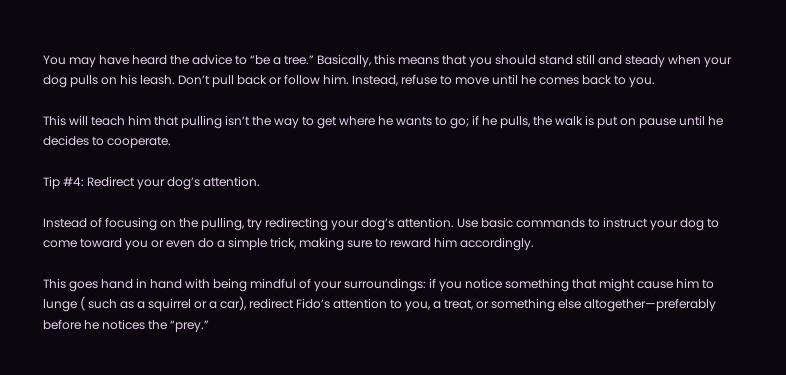You may have heard the advice to “be a tree.” Basically, this means that you should stand still and steady when your dog pulls on his leash. Don’t pull back or follow him. Instead, refuse to move until he comes back to you.

This will teach him that pulling isn’t the way to get where he wants to go; if he pulls, the walk is put on pause until he decides to cooperate.

Tip #4: Redirect your dog’s attention.

Instead of focusing on the pulling, try redirecting your dog’s attention. Use basic commands to instruct your dog to come toward you or even do a simple trick, making sure to reward him accordingly.

This goes hand in hand with being mindful of your surroundings: if you notice something that might cause him to lunge ( such as a squirrel or a car), redirect Fido’s attention to you, a treat, or something else altogether—preferably before he notices the “prey.”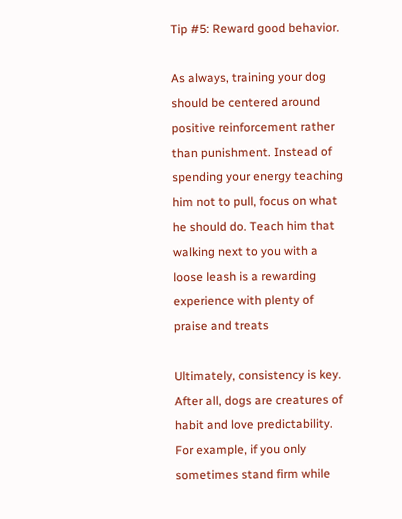Tip #5: Reward good behavior.

As always, training your dog should be centered around positive reinforcement rather than punishment. Instead of spending your energy teaching him not to pull, focus on what he should do. Teach him that walking next to you with a loose leash is a rewarding experience with plenty of praise and treats

Ultimately, consistency is key. After all, dogs are creatures of habit and love predictability. For example, if you only sometimes stand firm while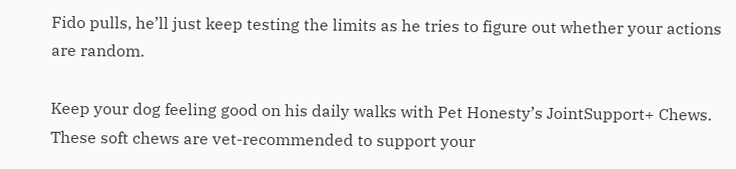Fido pulls, he’ll just keep testing the limits as he tries to figure out whether your actions are random.

Keep your dog feeling good on his daily walks with Pet Honesty’s JointSupport+ Chews. These soft chews are vet-recommended to support your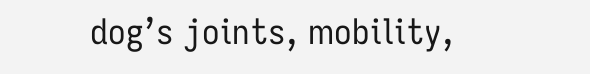dog’s joints, mobility,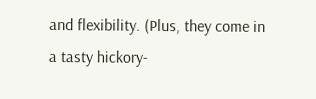and flexibility. (Plus, they come in a tasty hickory-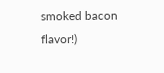smoked bacon flavor!)